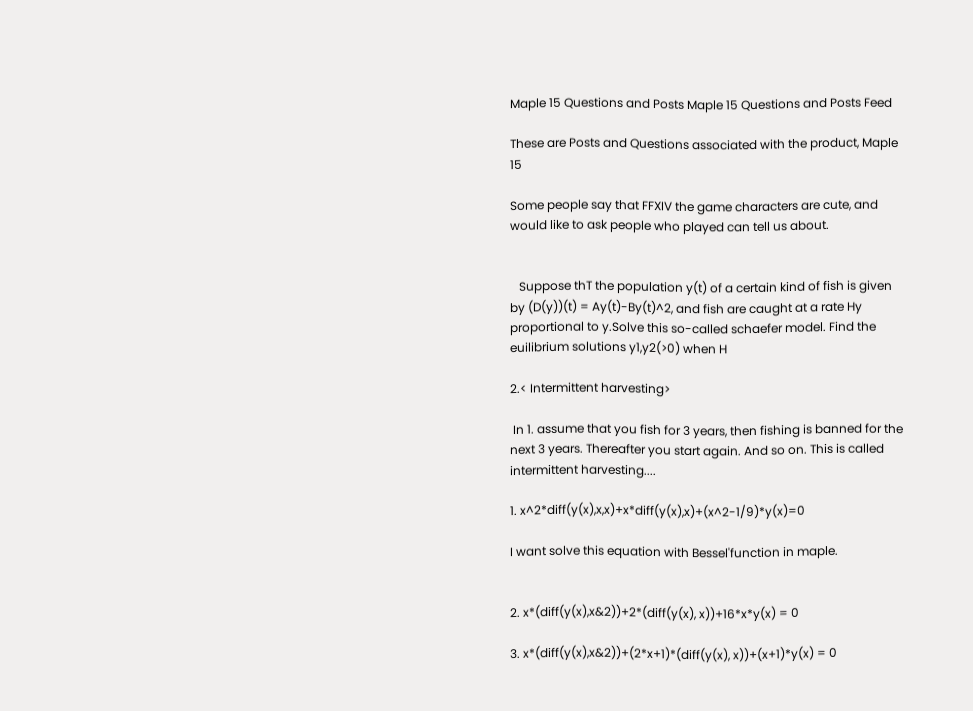Maple 15 Questions and Posts Maple 15 Questions and Posts Feed

These are Posts and Questions associated with the product, Maple 15

Some people say that FFXIV the game characters are cute, and would like to ask people who played can tell us about.


   Suppose thT the population y(t) of a certain kind of fish is given by (D(y))(t) = Ay(t)-By(t)^2, and fish are caught at a rate Hy proportional to y.Solve this so-called schaefer model. Find the euilibrium solutions y1,y2(>0) when H

2.< Intermittent harvesting>

 In 1. assume that you fish for 3 years, then fishing is banned for the next 3 years. Thereafter you start again. And so on. This is called intermittent harvesting....

1. x^2*diff(y(x),x,x)+x*diff(y(x),x)+(x^2-1/9)*y(x)=0

I want solve this equation with Bessel'function in maple.


2. x*(diff(y(x),x&2))+2*(diff(y(x), x))+16*x*y(x) = 0

3. x*(diff(y(x),x&2))+(2*x+1)*(diff(y(x), x))+(x+1)*y(x) = 0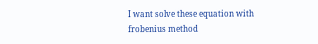I want solve these equation with frobenius method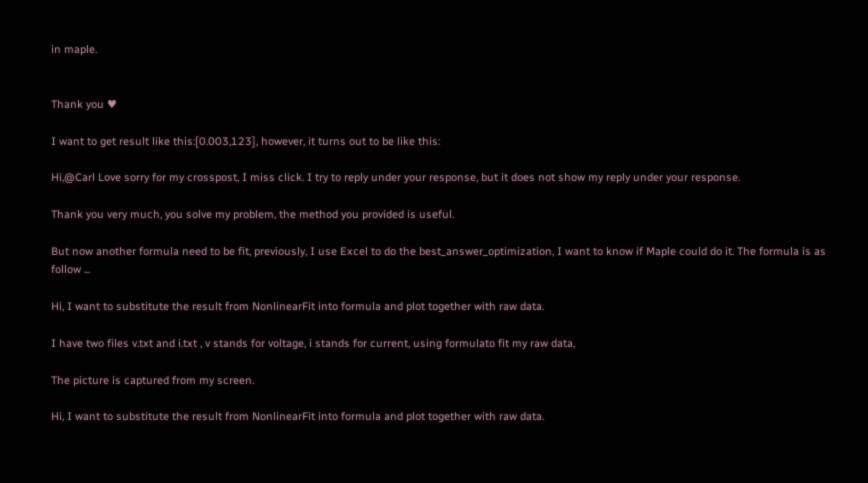in maple.


Thank you ♥

I want to get result like this:[0.003,123], however, it turns out to be like this:

Hi,@Carl Love sorry for my crosspost, I miss click. I try to reply under your response, but it does not show my reply under your response.

Thank you very much, you solve my problem, the method you provided is useful.

But now another formula need to be fit, previously, I use Excel to do the best_answer_optimization, I want to know if Maple could do it. The formula is as follow ...

Hi, I want to substitute the result from NonlinearFit into formula and plot together with raw data.

I have two files v.txt and i.txt , v stands for voltage, i stands for current, using formulato fit my raw data,

The picture is captured from my screen.

Hi, I want to substitute the result from NonlinearFit into formula and plot together with raw data.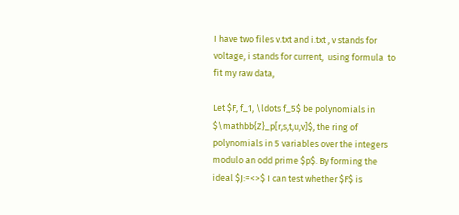I have two files v.txt and i.txt , v stands for voltage, i stands for current,  using formula  to  fit my raw data,

Let $F, f_1, \ldots f_5$ be polynomials in $\mathbb{Z}_p[r,s,t,u,v]$, the ring of polynomials in 5 variables over the integers modulo an odd prime $p$. By forming the ideal $J:=<>$ I can test whether $F$ is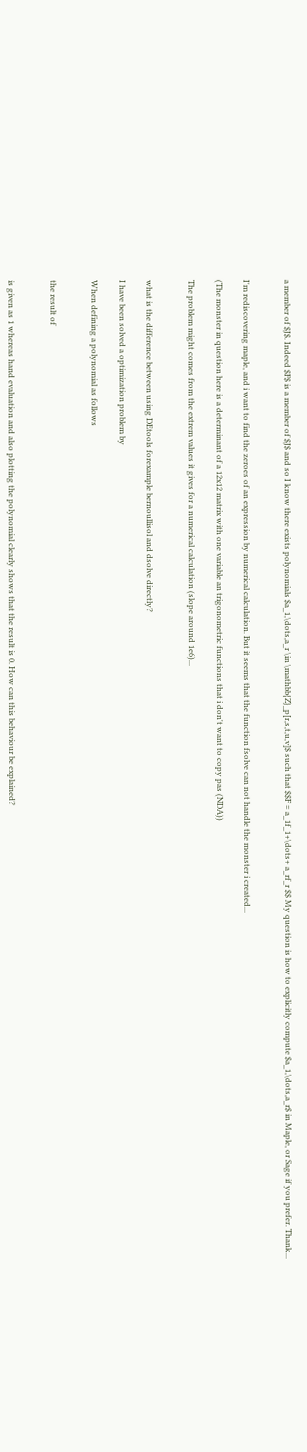a member of $J$. Indeed $F$ is a member of $J$ and so I know there exists polynomials $a_1,\dots,a_r \in \mathbb{Z}_p[r,s,t,u,v]$ such that $$F = a_1f_1+\dots+ a_rf_r $$ My question is how to explicitly compute $a_1,\dots,a_r$ in Maple, or Sage if you prefer. Thank...


I'm rediscovering maple, and i want to find the zeroes of an expression by numerical calculation. But it seems that the function fsolve can not handle the monster i created...

(The monster in question here is a determinant of a 12x12 matrix with one variable an trigonometric functions that i don't want to copy pas (NDA))

The problem might comes from the extrem values it gives for a numerical calculation (slope around 1e6)...


what is the difference between using DEtools forexample bernoullisol and dsolve directly?

I have been solved a optimization problem by

When defining a polynomial as follows


the result of


is given as 1 whereas hand evaluation and also plotting the polynomial clearly shows that the result is 0. How can this behaviour be explained?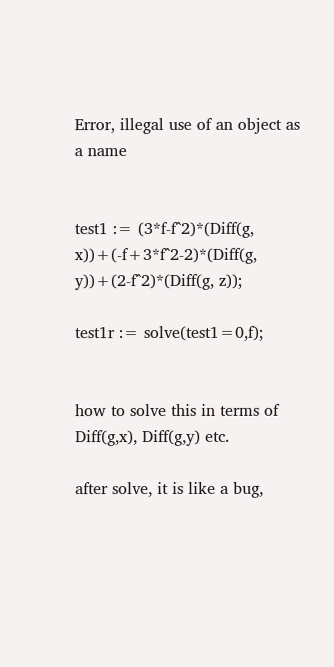Error, illegal use of an object as a name


test1 := (3*f-f^2)*(Diff(g, x))+(-f+3*f^2-2)*(Diff(g, y))+(2-f^2)*(Diff(g, z));

test1r := solve(test1=0,f);


how to solve this in terms of Diff(g,x), Diff(g,y) etc.

after solve, it is like a bug,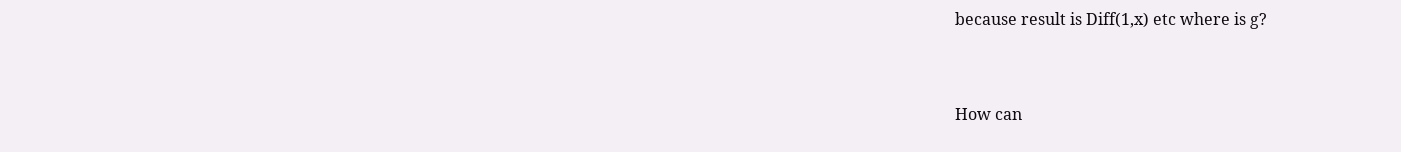because result is Diff(1,x) etc where is g?


How can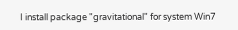I install package "gravitational" for system Win7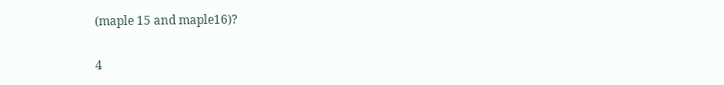(maple 15 and maple16)?

4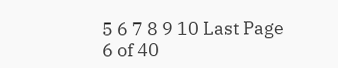5 6 7 8 9 10 Last Page 6 of 40